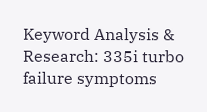Keyword Analysis & Research: 335i turbo failure symptoms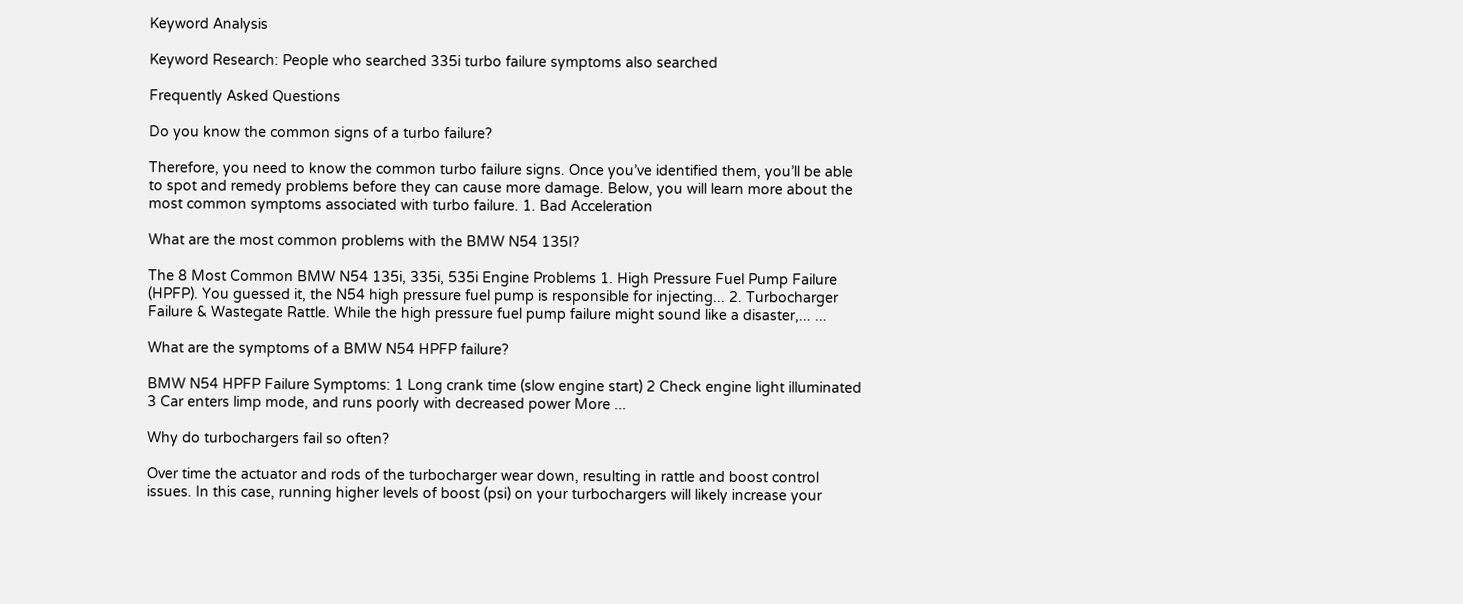Keyword Analysis

Keyword Research: People who searched 335i turbo failure symptoms also searched

Frequently Asked Questions

Do you know the common signs of a turbo failure?

Therefore, you need to know the common turbo failure signs. Once you’ve identified them, you’ll be able to spot and remedy problems before they can cause more damage. Below, you will learn more about the most common symptoms associated with turbo failure. 1. Bad Acceleration

What are the most common problems with the BMW N54 135I?

The 8 Most Common BMW N54 135i, 335i, 535i Engine Problems 1. High Pressure Fuel Pump Failure (HPFP). You guessed it, the N54 high pressure fuel pump is responsible for injecting... 2. Turbocharger Failure & Wastegate Rattle. While the high pressure fuel pump failure might sound like a disaster,... ...

What are the symptoms of a BMW N54 HPFP failure?

BMW N54 HPFP Failure Symptoms: 1 Long crank time (slow engine start) 2 Check engine light illuminated 3 Car enters limp mode, and runs poorly with decreased power More ...

Why do turbochargers fail so often?

Over time the actuator and rods of the turbocharger wear down, resulting in rattle and boost control issues. In this case, running higher levels of boost (psi) on your turbochargers will likely increase your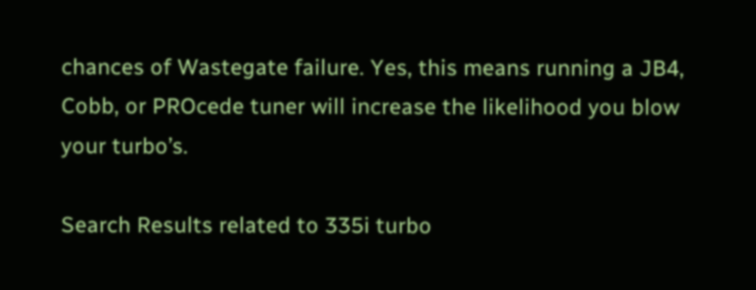chances of Wastegate failure. Yes, this means running a JB4, Cobb, or PROcede tuner will increase the likelihood you blow your turbo’s.

Search Results related to 335i turbo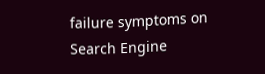failure symptoms on Search Engine